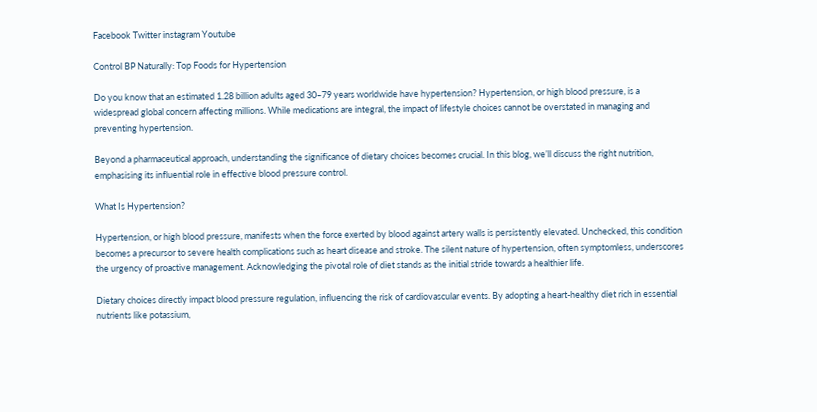Facebook Twitter instagram Youtube

Control BP Naturally: Top Foods for Hypertension

Do you know that an estimated 1.28 billion adults aged 30–79 years worldwide have hypertension? Hypertension, or high blood pressure, is a widespread global concern affecting millions. While medications are integral, the impact of lifestyle choices cannot be overstated in managing and preventing hypertension.

Beyond a pharmaceutical approach, understanding the significance of dietary choices becomes crucial. In this blog, we’ll discuss the right nutrition, emphasising its influential role in effective blood pressure control.

What Is Hypertension?

Hypertension, or high blood pressure, manifests when the force exerted by blood against artery walls is persistently elevated. Unchecked, this condition becomes a precursor to severe health complications such as heart disease and stroke. The silent nature of hypertension, often symptomless, underscores the urgency of proactive management. Acknowledging the pivotal role of diet stands as the initial stride towards a healthier life.

Dietary choices directly impact blood pressure regulation, influencing the risk of cardiovascular events. By adopting a heart-healthy diet rich in essential nutrients like potassium,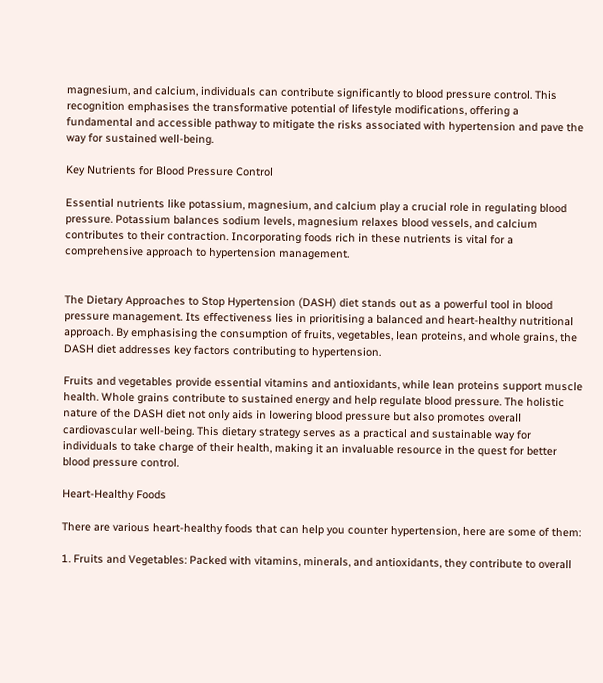magnesium, and calcium, individuals can contribute significantly to blood pressure control. This recognition emphasises the transformative potential of lifestyle modifications, offering a fundamental and accessible pathway to mitigate the risks associated with hypertension and pave the way for sustained well-being.

Key Nutrients for Blood Pressure Control

Essential nutrients like potassium, magnesium, and calcium play a crucial role in regulating blood pressure. Potassium balances sodium levels, magnesium relaxes blood vessels, and calcium contributes to their contraction. Incorporating foods rich in these nutrients is vital for a comprehensive approach to hypertension management.


The Dietary Approaches to Stop Hypertension (DASH) diet stands out as a powerful tool in blood pressure management. Its effectiveness lies in prioritising a balanced and heart-healthy nutritional approach. By emphasising the consumption of fruits, vegetables, lean proteins, and whole grains, the DASH diet addresses key factors contributing to hypertension.

Fruits and vegetables provide essential vitamins and antioxidants, while lean proteins support muscle health. Whole grains contribute to sustained energy and help regulate blood pressure. The holistic nature of the DASH diet not only aids in lowering blood pressure but also promotes overall cardiovascular well-being. This dietary strategy serves as a practical and sustainable way for individuals to take charge of their health, making it an invaluable resource in the quest for better blood pressure control.

Heart-Healthy Foods

There are various heart-healthy foods that can help you counter hypertension, here are some of them:

1. Fruits and Vegetables: Packed with vitamins, minerals, and antioxidants, they contribute to overall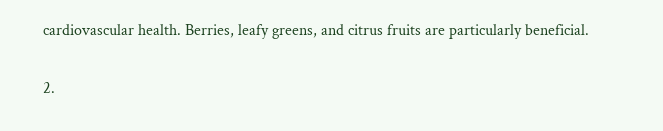cardiovascular health. Berries, leafy greens, and citrus fruits are particularly beneficial.

2.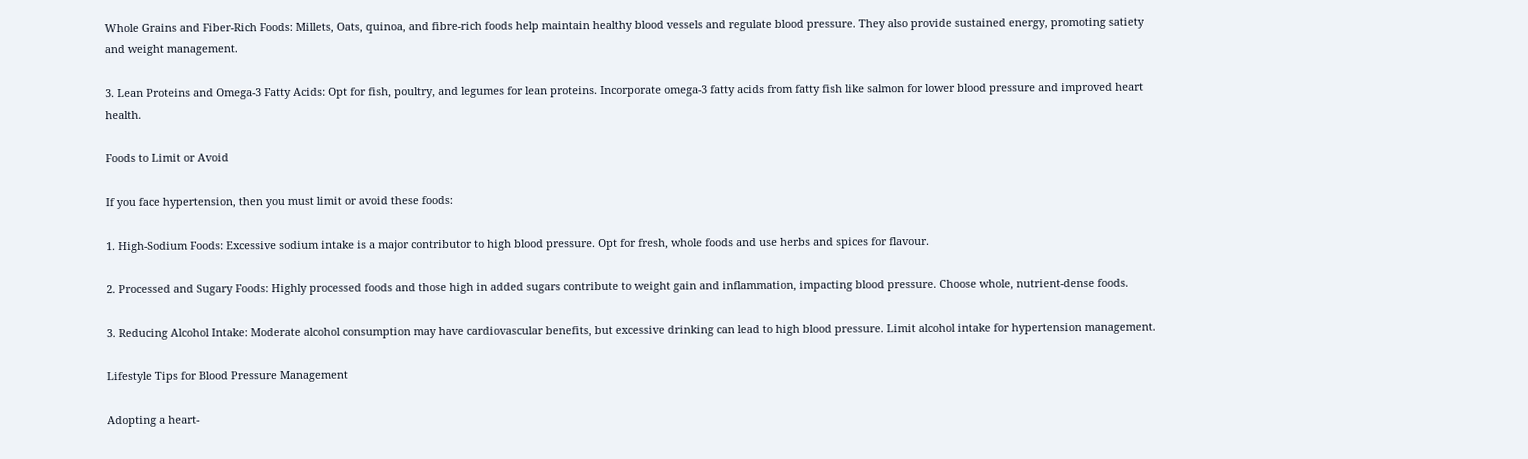Whole Grains and Fiber-Rich Foods: Millets, Oats, quinoa, and fibre-rich foods help maintain healthy blood vessels and regulate blood pressure. They also provide sustained energy, promoting satiety and weight management.

3. Lean Proteins and Omega-3 Fatty Acids: Opt for fish, poultry, and legumes for lean proteins. Incorporate omega-3 fatty acids from fatty fish like salmon for lower blood pressure and improved heart health.

Foods to Limit or Avoid

If you face hypertension, then you must limit or avoid these foods:

1. High-Sodium Foods: Excessive sodium intake is a major contributor to high blood pressure. Opt for fresh, whole foods and use herbs and spices for flavour.

2. Processed and Sugary Foods: Highly processed foods and those high in added sugars contribute to weight gain and inflammation, impacting blood pressure. Choose whole, nutrient-dense foods.

3. Reducing Alcohol Intake: Moderate alcohol consumption may have cardiovascular benefits, but excessive drinking can lead to high blood pressure. Limit alcohol intake for hypertension management.

Lifestyle Tips for Blood Pressure Management

Adopting a heart-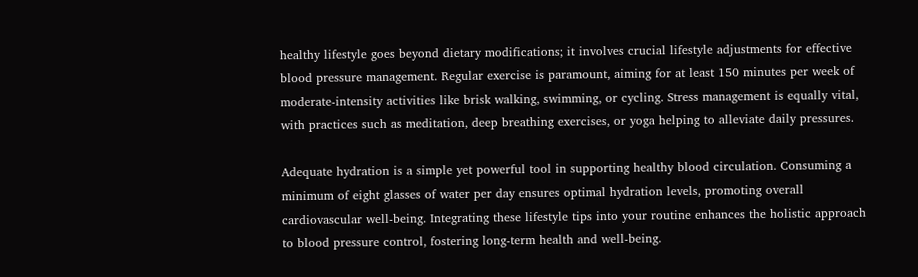healthy lifestyle goes beyond dietary modifications; it involves crucial lifestyle adjustments for effective blood pressure management. Regular exercise is paramount, aiming for at least 150 minutes per week of moderate-intensity activities like brisk walking, swimming, or cycling. Stress management is equally vital, with practices such as meditation, deep breathing exercises, or yoga helping to alleviate daily pressures.

Adequate hydration is a simple yet powerful tool in supporting healthy blood circulation. Consuming a minimum of eight glasses of water per day ensures optimal hydration levels, promoting overall cardiovascular well-being. Integrating these lifestyle tips into your routine enhances the holistic approach to blood pressure control, fostering long-term health and well-being.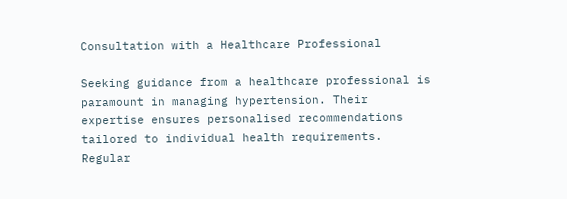Consultation with a Healthcare Professional

Seeking guidance from a healthcare professional is paramount in managing hypertension. Their expertise ensures personalised recommendations tailored to individual health requirements. Regular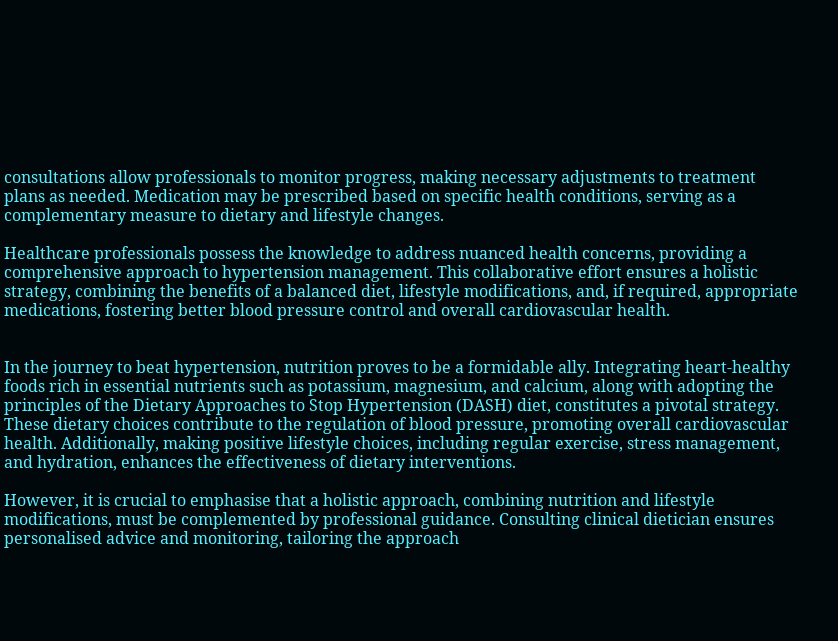consultations allow professionals to monitor progress, making necessary adjustments to treatment plans as needed. Medication may be prescribed based on specific health conditions, serving as a complementary measure to dietary and lifestyle changes.

Healthcare professionals possess the knowledge to address nuanced health concerns, providing a comprehensive approach to hypertension management. This collaborative effort ensures a holistic strategy, combining the benefits of a balanced diet, lifestyle modifications, and, if required, appropriate medications, fostering better blood pressure control and overall cardiovascular health.


In the journey to beat hypertension, nutrition proves to be a formidable ally. Integrating heart-healthy foods rich in essential nutrients such as potassium, magnesium, and calcium, along with adopting the principles of the Dietary Approaches to Stop Hypertension (DASH) diet, constitutes a pivotal strategy. These dietary choices contribute to the regulation of blood pressure, promoting overall cardiovascular health. Additionally, making positive lifestyle choices, including regular exercise, stress management, and hydration, enhances the effectiveness of dietary interventions.

However, it is crucial to emphasise that a holistic approach, combining nutrition and lifestyle modifications, must be complemented by professional guidance. Consulting clinical dietician ensures personalised advice and monitoring, tailoring the approach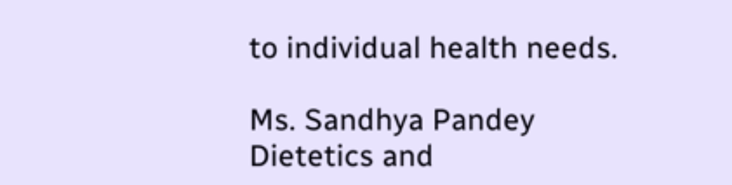to individual health needs.

Ms. Sandhya Pandey
Dietetics and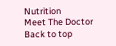Nutrition
Meet The Doctor
Back to top